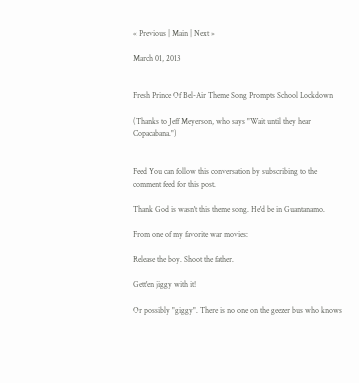« Previous | Main | Next »

March 01, 2013


Fresh Prince Of Bel-Air Theme Song Prompts School Lockdown

(Thanks to Jeff Meyerson, who says "Wait until they hear Copacabana.")


Feed You can follow this conversation by subscribing to the comment feed for this post.

Thank God is wasn't this theme song. He'd be in Guantanamo.

From one of my favorite war movies:

Release the boy. Shoot the father.

Gett'en jiggy with it!

Or possibly "giggy". There is no one on the geezer bus who knows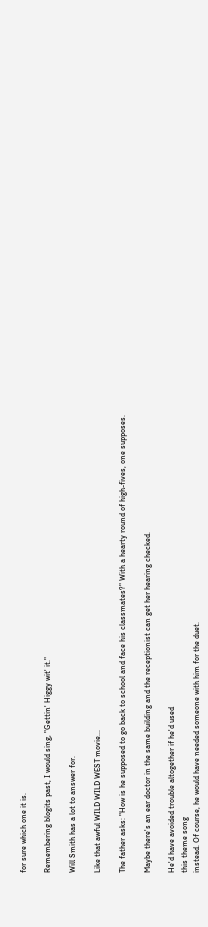for sure which one it is.

Remembering blogits past, I would sing, "Gettin' Higgy wit' it."

Will Smith has a lot to answer for.

Like that awful WILD WILD WEST movie...

The father asks: "How is he supposed to go back to school and face his classmates?" With a hearty round of high-fives, one supposes.

Maybe there's an ear doctor in the same building and the receptionist can get her hearing checked.

He'd have avoided trouble altogether if he'd used
this theme song
instead. Of course, he would have needed someone with him for the duet.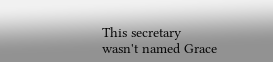This secretary wasn't named Grace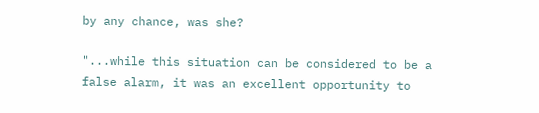by any chance, was she?

"...while this situation can be considered to be a false alarm, it was an excellent opportunity to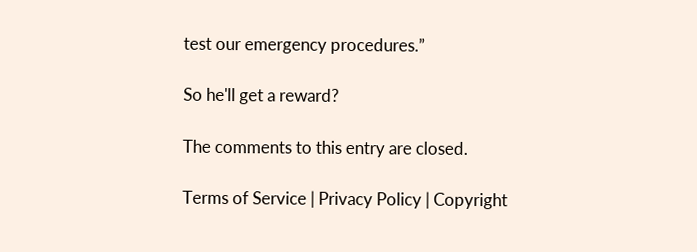test our emergency procedures.”

So he'll get a reward?

The comments to this entry are closed.

Terms of Service | Privacy Policy | Copyright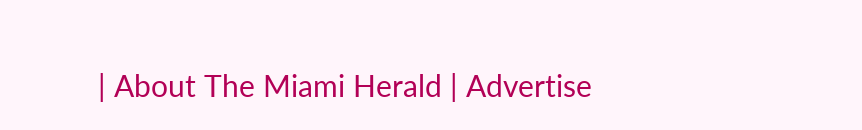| About The Miami Herald | Advertise